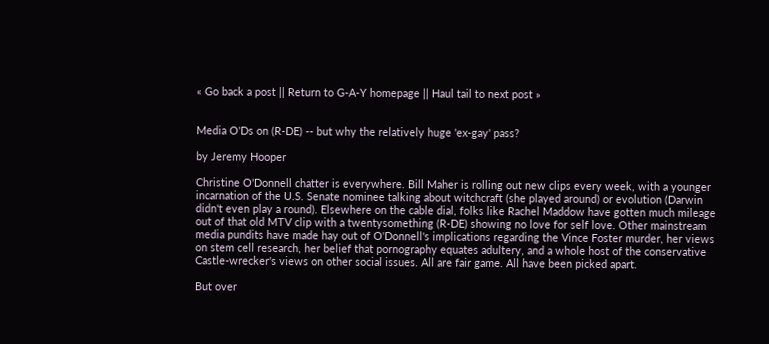« Go back a post || Return to G-A-Y homepage || Haul tail to next post »


Media O'Ds on (R-DE) -- but why the relatively huge 'ex-gay' pass?

by Jeremy Hooper

Christine O'Donnell chatter is everywhere. Bill Maher is rolling out new clips every week, with a younger incarnation of the U.S. Senate nominee talking about witchcraft (she played around) or evolution (Darwin didn't even play a round). Elsewhere on the cable dial, folks like Rachel Maddow have gotten much mileage out of that old MTV clip with a twentysomething (R-DE) showing no love for self love. Other mainstream media pundits have made hay out of O'Donnell's implications regarding the Vince Foster murder, her views on stem cell research, her belief that pornography equates adultery, and a whole host of the conservative Castle-wrecker's views on other social issues. All are fair game. All have been picked apart.

But over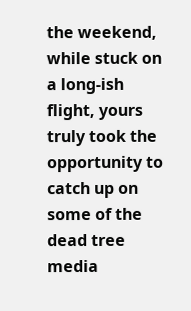the weekend, while stuck on a long-ish flight, yours truly took the opportunity to catch up on some of the dead tree media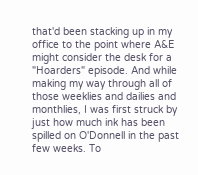that'd been stacking up in my office to the point where A&E might consider the desk for a "Hoarders" episode. And while making my way through all of those weeklies and dailies and monthlies, I was first struck by just how much ink has been spilled on O'Donnell in the past few weeks. To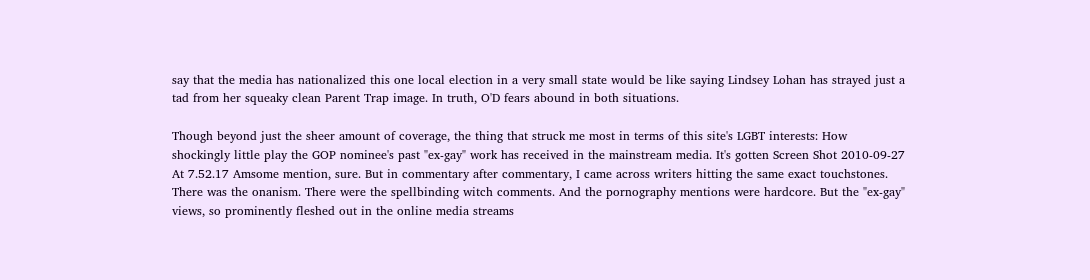say that the media has nationalized this one local election in a very small state would be like saying Lindsey Lohan has strayed just a tad from her squeaky clean Parent Trap image. In truth, O'D fears abound in both situations.

Though beyond just the sheer amount of coverage, the thing that struck me most in terms of this site's LGBT interests: How shockingly little play the GOP nominee's past "ex-gay" work has received in the mainstream media. It's gotten Screen Shot 2010-09-27 At 7.52.17 Amsome mention, sure. But in commentary after commentary, I came across writers hitting the same exact touchstones. There was the onanism. There were the spellbinding witch comments. And the pornography mentions were hardcore. But the "ex-gay" views, so prominently fleshed out in the online media streams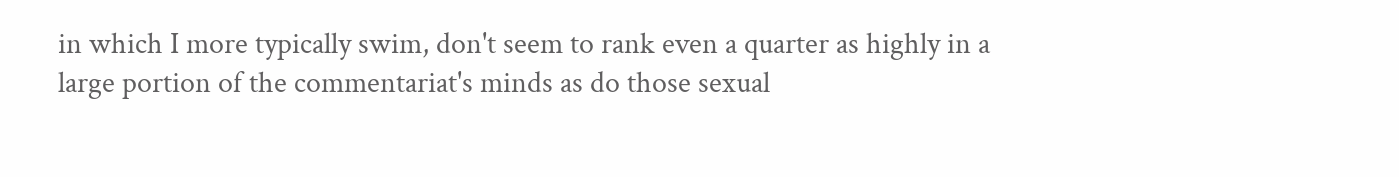in which I more typically swim, don't seem to rank even a quarter as highly in a large portion of the commentariat's minds as do those sexual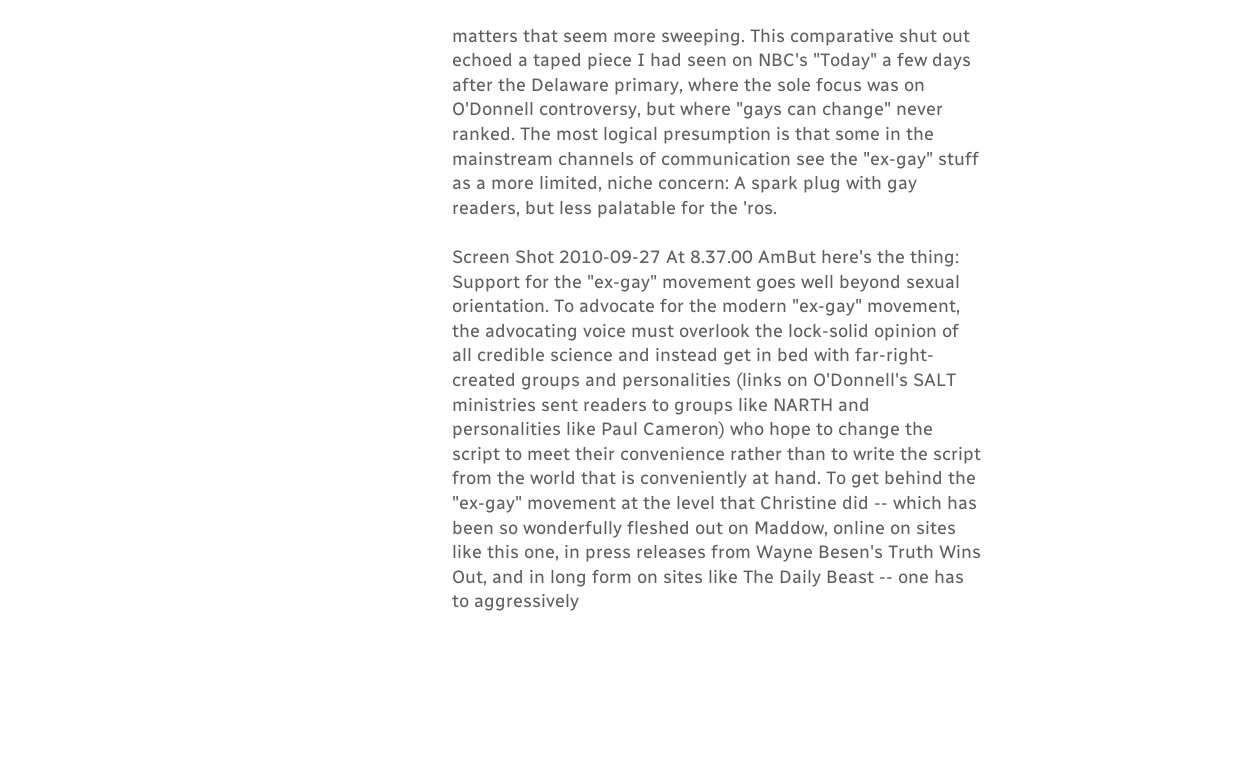matters that seem more sweeping. This comparative shut out echoed a taped piece I had seen on NBC's "Today" a few days after the Delaware primary, where the sole focus was on O'Donnell controversy, but where "gays can change" never ranked. The most logical presumption is that some in the mainstream channels of communication see the "ex-gay" stuff as a more limited, niche concern: A spark plug with gay readers, but less palatable for the 'ros.

Screen Shot 2010-09-27 At 8.37.00 AmBut here's the thing: Support for the "ex-gay" movement goes well beyond sexual orientation. To advocate for the modern "ex-gay" movement, the advocating voice must overlook the lock-solid opinion of all credible science and instead get in bed with far-right-created groups and personalities (links on O'Donnell's SALT ministries sent readers to groups like NARTH and personalities like Paul Cameron) who hope to change the script to meet their convenience rather than to write the script from the world that is conveniently at hand. To get behind the "ex-gay" movement at the level that Christine did -- which has been so wonderfully fleshed out on Maddow, online on sites like this one, in press releases from Wayne Besen's Truth Wins Out, and in long form on sites like The Daily Beast -- one has to aggressively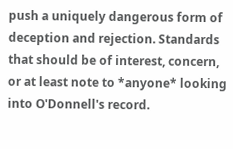push a uniquely dangerous form of deception and rejection. Standards that should be of interest, concern, or at least note to *anyone* looking into O'Donnell's record.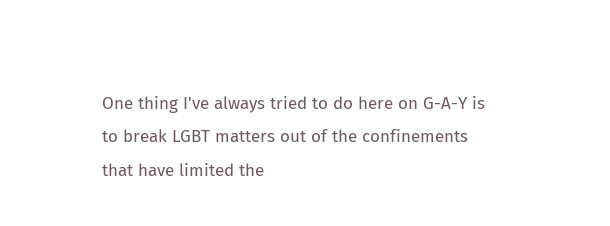One thing I've always tried to do here on G-A-Y is to break LGBT matters out of the confinements that have limited the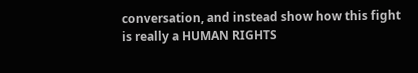conversation, and instead show how this fight is really a HUMAN RIGHTS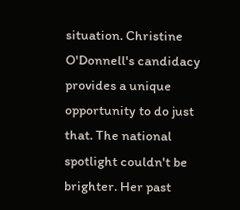situation. Christine O'Donnell's candidacy provides a unique opportunity to do just that. The national spotlight couldn't be brighter. Her past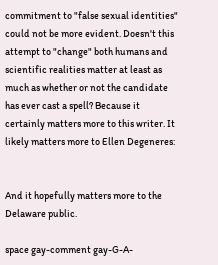commitment to "false sexual identities" could not be more evident. Doesn't this attempt to "change" both humans and scientific realities matter at least as much as whether or not the candidate has ever cast a spell? Because it certainly matters more to this writer. It likely matters more to Ellen Degeneres:


And it hopefully matters more to the Delaware public.

space gay-comment gay-G-A-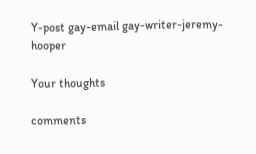Y-post gay-email gay-writer-jeremy-hooper

Your thoughts

comments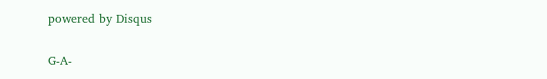powered by Disqus

G-A-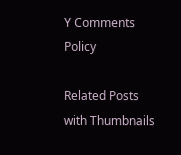Y Comments Policy

Related Posts with Thumbnails